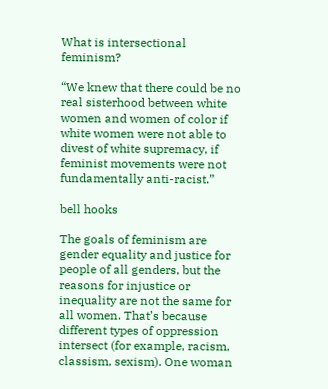What is intersectional feminism?

“We knew that there could be no real sisterhood between white women and women of color if white women were not able to divest of white supremacy, if feminist movements were not fundamentally anti-racist.”

bell hooks

The goals of feminism are gender equality and justice for people of all genders, but the reasons for injustice or inequality are not the same for all women. That’s because different types of oppression intersect (for example, racism, classism, sexism). One woman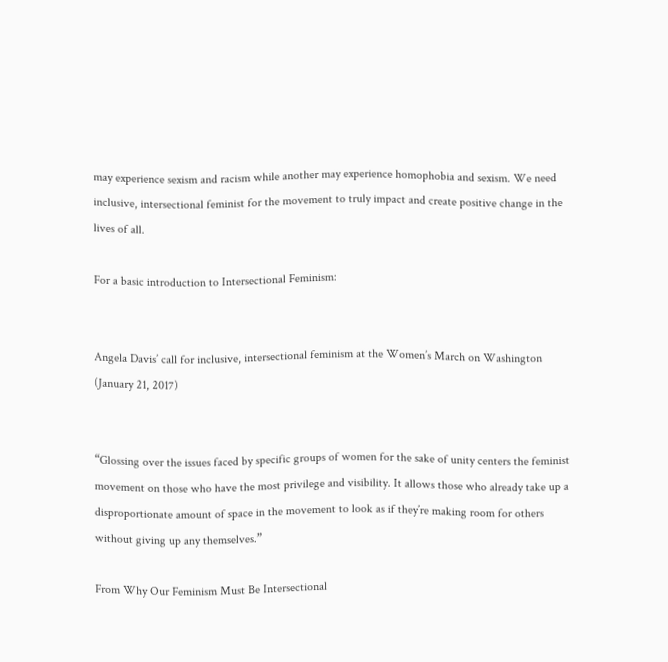may experience sexism and racism while another may experience homophobia and sexism. We need inclusive, intersectional feminist for the movement to truly impact and create positive change in the lives of all.

For a basic introduction to Intersectional Feminism:


Angela Davis’ call for inclusive, intersectional feminism at the Women’s March on Washington (January 21, 2017)


“Glossing over the issues faced by specific groups of women for the sake of unity centers the feminist movement on those who have the most privilege and visibility. It allows those who already take up a disproportionate amount of space in the movement to look as if they’re making room for others without giving up any themselves.”

From Why Our Feminism Must Be Intersectional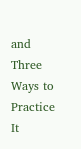and Three Ways to Practice It